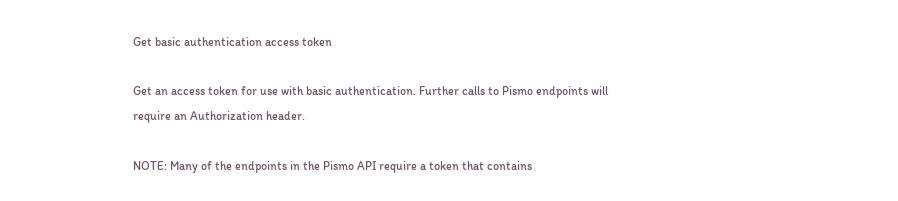Get basic authentication access token

Get an access token for use with basic authentication. Further calls to Pismo endpoints will require an Authorization header.

NOTE: Many of the endpoints in the Pismo API require a token that contains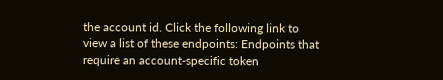the account id. Click the following link to view a list of these endpoints: Endpoints that require an account-specific token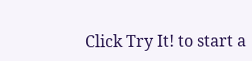Click Try It! to start a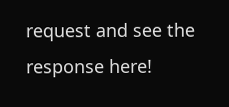request and see the response here!